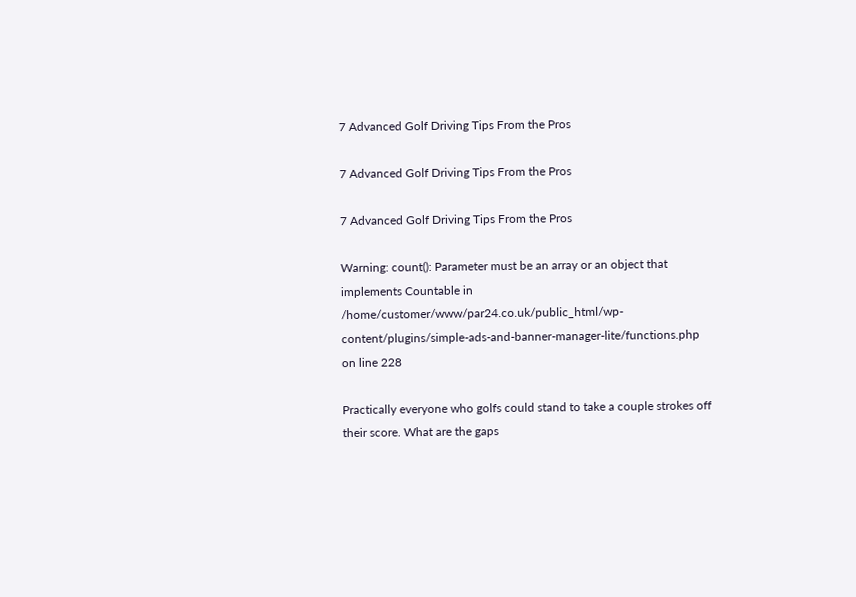7 Advanced Golf Driving Tips From the Pros

7 Advanced Golf Driving Tips From the Pros

7 Advanced Golf Driving Tips From the Pros

Warning: count(): Parameter must be an array or an object that implements Countable in /home/customer/www/par24.co.uk/public_html/wp-content/plugins/simple-ads-and-banner-manager-lite/functions.php on line 228

Practically everyone who golfs could stand to take a couple strokes off their score. What are the gaps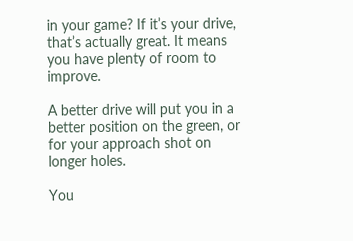in your game? If it’s your drive, that’s actually great. It means you have plenty of room to improve.

A better drive will put you in a better position on the green, or for your approach shot on longer holes.

You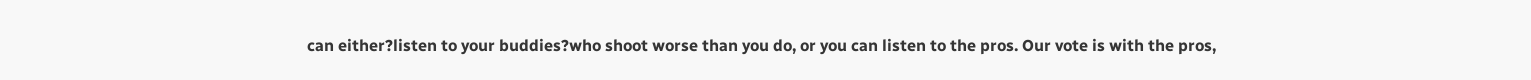can either?listen to your buddies?who shoot worse than you do, or you can listen to the pros. Our vote is with the pros,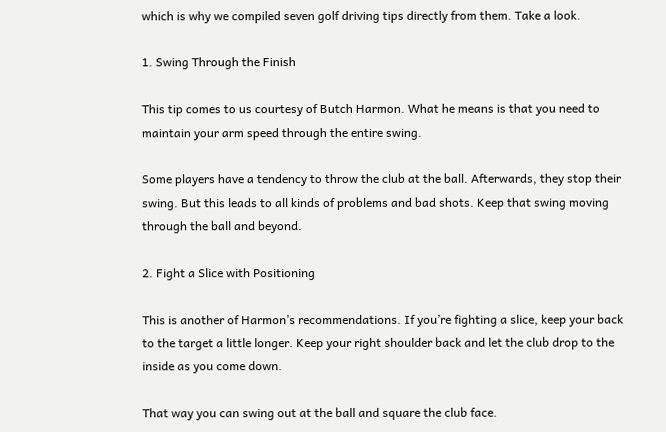which is why we compiled seven golf driving tips directly from them. Take a look.

1. Swing Through the Finish

This tip comes to us courtesy of Butch Harmon. What he means is that you need to maintain your arm speed through the entire swing.

Some players have a tendency to throw the club at the ball. Afterwards, they stop their swing. But this leads to all kinds of problems and bad shots. Keep that swing moving through the ball and beyond.

2. Fight a Slice with Positioning

This is another of Harmon’s recommendations. If you’re fighting a slice, keep your back to the target a little longer. Keep your right shoulder back and let the club drop to the inside as you come down.

That way you can swing out at the ball and square the club face.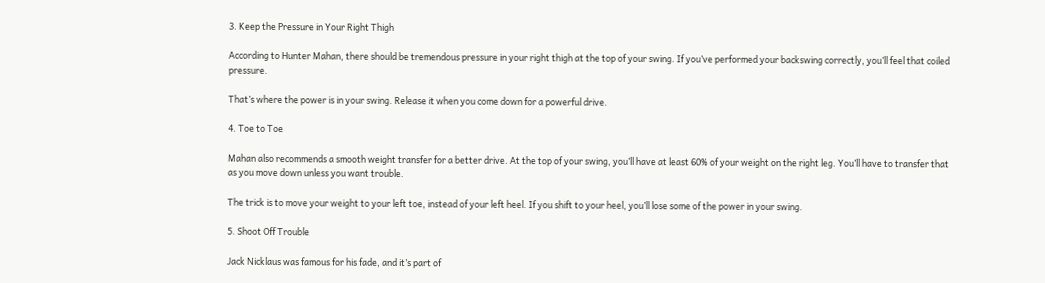3. Keep the Pressure in Your Right Thigh

According to Hunter Mahan, there should be tremendous pressure in your right thigh at the top of your swing. If you’ve performed your backswing correctly, you’ll feel that coiled pressure.

That’s where the power is in your swing. Release it when you come down for a powerful drive.

4. Toe to Toe

Mahan also recommends a smooth weight transfer for a better drive. At the top of your swing, you’ll have at least 60% of your weight on the right leg. You’ll have to transfer that as you move down unless you want trouble.

The trick is to move your weight to your left toe, instead of your left heel. If you shift to your heel, you’ll lose some of the power in your swing.

5. Shoot Off Trouble

Jack Nicklaus was famous for his fade, and it’s part of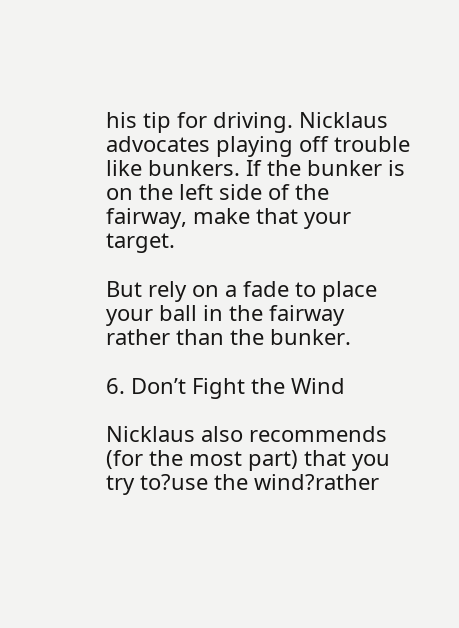his tip for driving. Nicklaus advocates playing off trouble like bunkers. If the bunker is on the left side of the fairway, make that your target.

But rely on a fade to place your ball in the fairway rather than the bunker.

6. Don’t Fight the Wind

Nicklaus also recommends (for the most part) that you try to?use the wind?rather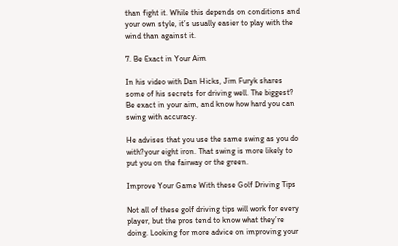than fight it. While this depends on conditions and your own style, it’s usually easier to play with the wind than against it.

7. Be Exact in Your Aim

In his video with Dan Hicks, Jim Furyk shares some of his secrets for driving well. The biggest? Be exact in your aim, and know how hard you can swing with accuracy.

He advises that you use the same swing as you do with?your eight iron. That swing is more likely to put you on the fairway or the green.

Improve Your Game With these Golf Driving Tips

Not all of these golf driving tips will work for every player, but the pros tend to know what they’re doing. Looking for more advice on improving your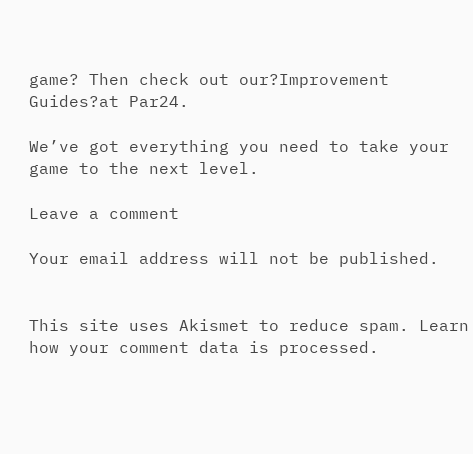game? Then check out our?Improvement Guides?at Par24.

We’ve got everything you need to take your game to the next level.

Leave a comment

Your email address will not be published.


This site uses Akismet to reduce spam. Learn how your comment data is processed.